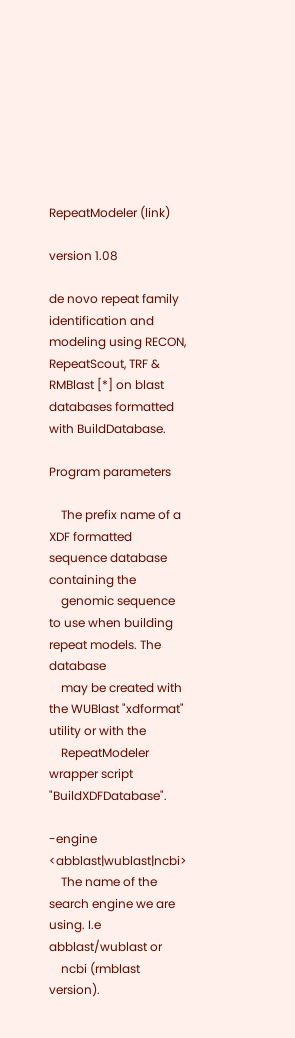RepeatModeler (link)

version 1.08

de novo repeat family identification and modeling using RECON, RepeatScout, TRF & RMBlast [*] on blast databases formatted with BuildDatabase.

Program parameters

    The prefix name of a XDF formatted sequence database containing the
    genomic sequence to use when building repeat models. The database
    may be created with the WUBlast "xdformat" utility or with the
    RepeatModeler wrapper script "BuildXDFDatabase".

-engine <abblast|wublast|ncbi>
    The name of the search engine we are using. I.e abblast/wublast or
    ncbi (rmblast version).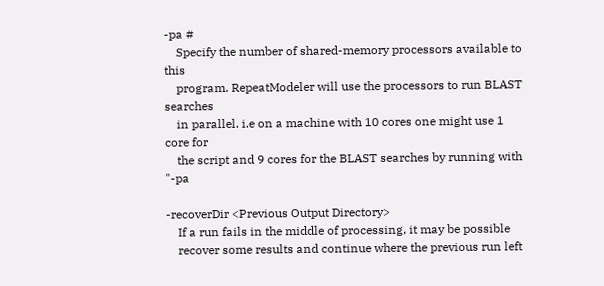-pa #
    Specify the number of shared-memory processors available to this
    program. RepeatModeler will use the processors to run BLAST searches
    in parallel. i.e on a machine with 10 cores one might use 1 core for
    the script and 9 cores for the BLAST searches by running with "-pa

-recoverDir <Previous Output Directory>
    If a run fails in the middle of processing, it may be possible
    recover some results and continue where the previous run left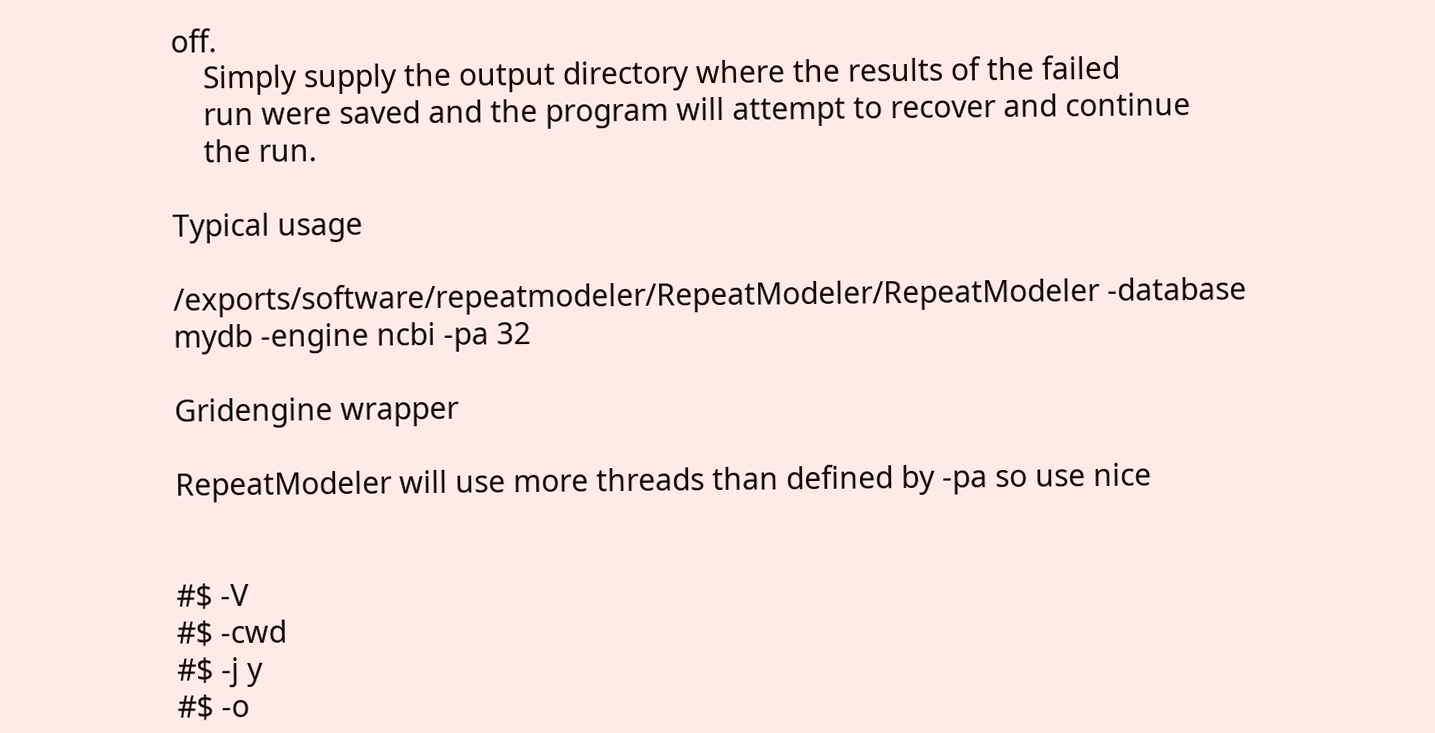off.
    Simply supply the output directory where the results of the failed
    run were saved and the program will attempt to recover and continue
    the run.

Typical usage

/exports/software/repeatmodeler/RepeatModeler/RepeatModeler -database mydb -engine ncbi -pa 32

Gridengine wrapper

RepeatModeler will use more threads than defined by -pa so use nice


#$ -V
#$ -cwd
#$ -j y
#$ -o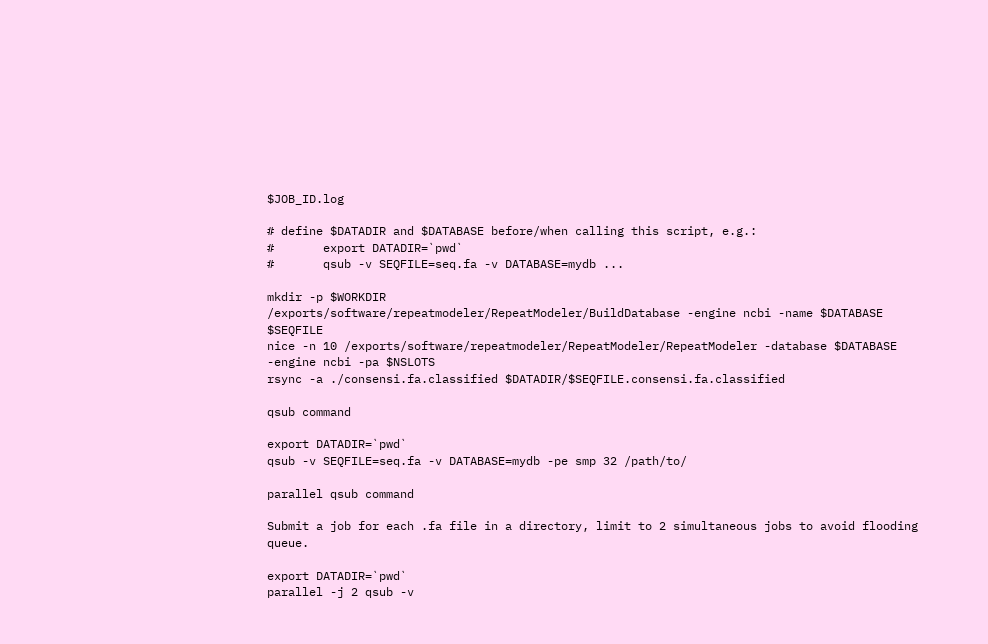$JOB_ID.log

# define $DATADIR and $DATABASE before/when calling this script, e.g.:
#       export DATADIR=`pwd`
#       qsub -v SEQFILE=seq.fa -v DATABASE=mydb ...

mkdir -p $WORKDIR
/exports/software/repeatmodeler/RepeatModeler/BuildDatabase -engine ncbi -name $DATABASE $SEQFILE
nice -n 10 /exports/software/repeatmodeler/RepeatModeler/RepeatModeler -database $DATABASE -engine ncbi -pa $NSLOTS
rsync -a ./consensi.fa.classified $DATADIR/$SEQFILE.consensi.fa.classified

qsub command

export DATADIR=`pwd`
qsub -v SEQFILE=seq.fa -v DATABASE=mydb -pe smp 32 /path/to/

parallel qsub command

Submit a job for each .fa file in a directory, limit to 2 simultaneous jobs to avoid flooding queue.

export DATADIR=`pwd`
parallel -j 2 qsub -v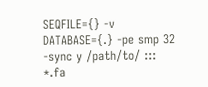SEQFILE={} -v DATABASE={.} -pe smp 32 -sync y /path/to/ ::: *.fa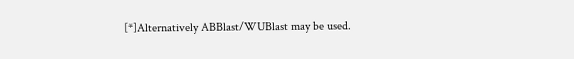[*]Alternatively ABBlast/WUBlast may be used.